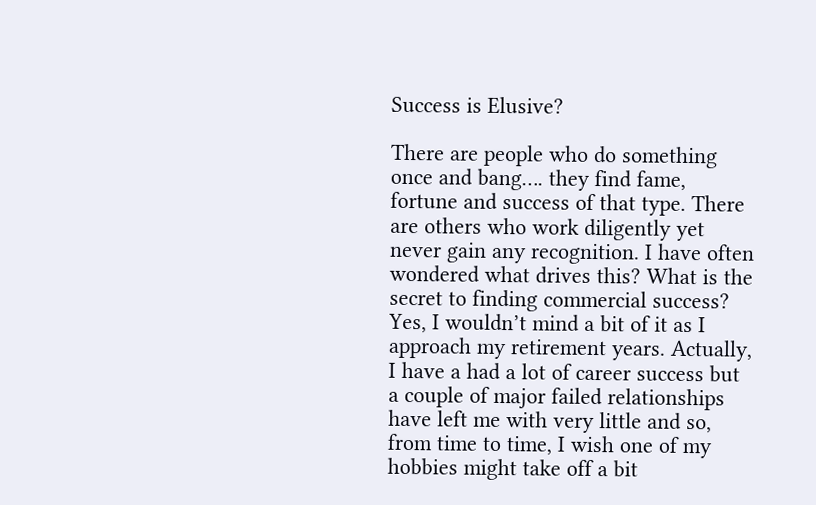Success is Elusive?

There are people who do something once and bang…. they find fame, fortune and success of that type. There are others who work diligently yet never gain any recognition. I have often wondered what drives this? What is the secret to finding commercial success? Yes, I wouldn’t mind a bit of it as I approach my retirement years. Actually, I have a had a lot of career success but a couple of major failed relationships have left me with very little and so, from time to time, I wish one of my hobbies might take off a bit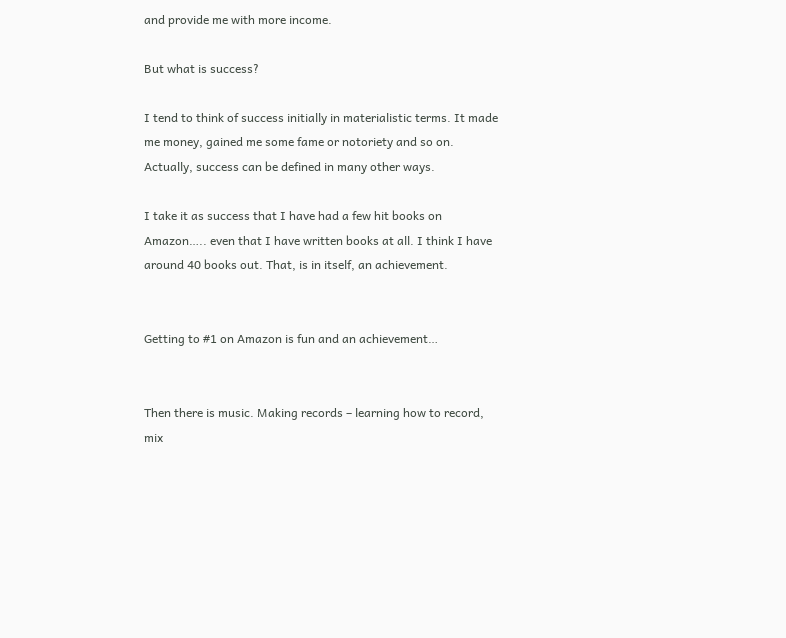and provide me with more income.

But what is success?

I tend to think of success initially in materialistic terms. It made me money, gained me some fame or notoriety and so on. Actually, success can be defined in many other ways.

I take it as success that I have had a few hit books on Amazon….. even that I have written books at all. I think I have around 40 books out. That, is in itself, an achievement.


Getting to #1 on Amazon is fun and an achievement…


Then there is music. Making records – learning how to record, mix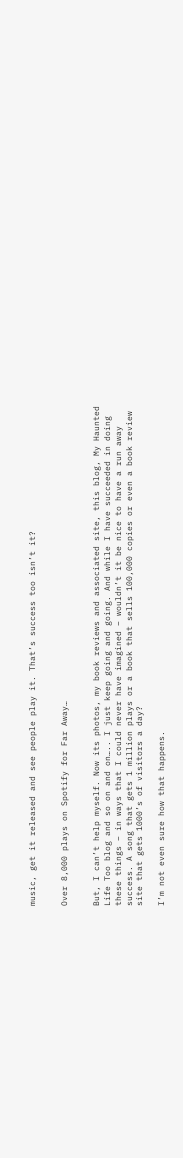music, get it released and see people play it. That’s success too isn’t it?


Over 8,000 plays on Spotify for Far Away…


But, I can’t help myself. Now its photos, my book reviews and associated site, this blog, My Haunted Life Too blog and so on and on….. I just keep going and going. And while I have succeeded in doing these things – in ways that I could never have imagined – wouldn’t it be nice to have a run away success. A song that gets 1 million plays or a book that sells 100,000 copies or even a book review site that gets 1000’s of visitors a day?

I’m not even sure how that happens.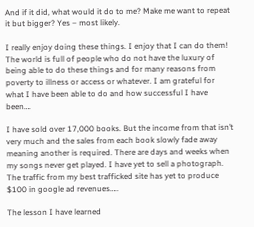And if it did, what would it do to me? Make me want to repeat it but bigger? Yes – most likely.

I really enjoy doing these things. I enjoy that I can do them! The world is full of people who do not have the luxury of being able to do these things and for many reasons from poverty to illness or access or whatever. I am grateful for what I have been able to do and how successful I have been….

I have sold over 17,000 books. But the income from that isn’t very much and the sales from each book slowly fade away meaning another is required. There are days and weeks when my songs never get played. I have yet to sell a photograph. The traffic from my best trafficked site has yet to produce $100 in google ad revenues…..

The lesson I have learned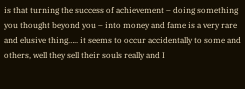is that turning the success of achievement – doing something you thought beyond you – into money and fame is a very rare and elusive thing….. it seems to occur accidentally to some and others, well they sell their souls really and I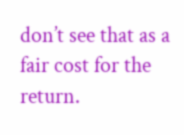don’t see that as a fair cost for the return.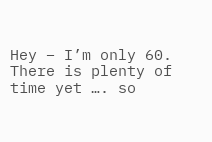Hey – I’m only 60. There is plenty of time yet …. so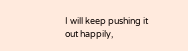I will keep pushing it out happily,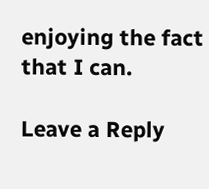enjoying the fact that I can.

Leave a Reply